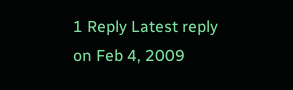1 Reply Latest reply on Feb 4, 2009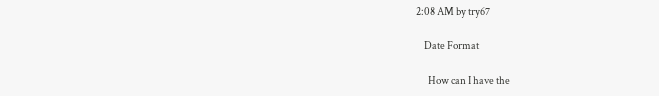2:08 AM by try67

    Date Format

      How can I have the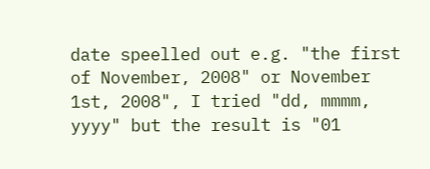date speelled out e.g. "the first of November, 2008" or November 1st, 2008", I tried "dd, mmmm, yyyy" but the result is "01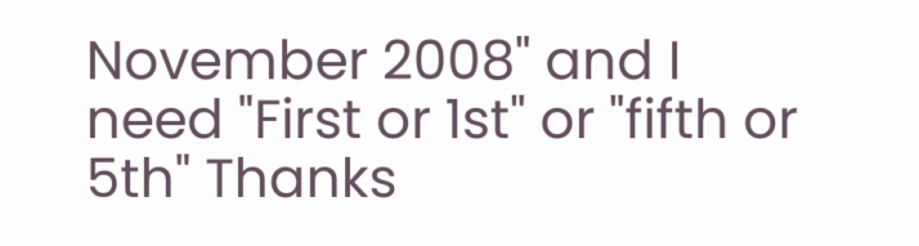November 2008" and I need "First or 1st" or "fifth or 5th" Thanks